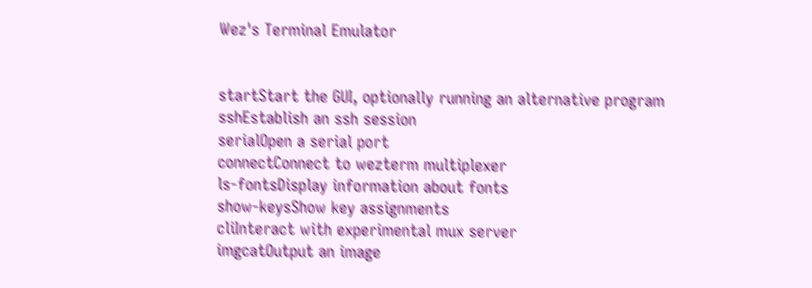Wez's Terminal Emulator


startStart the GUI, optionally running an alternative program
sshEstablish an ssh session
serialOpen a serial port
connectConnect to wezterm multiplexer
ls-fontsDisplay information about fonts
show-keysShow key assignments
cliInteract with experimental mux server
imgcatOutput an image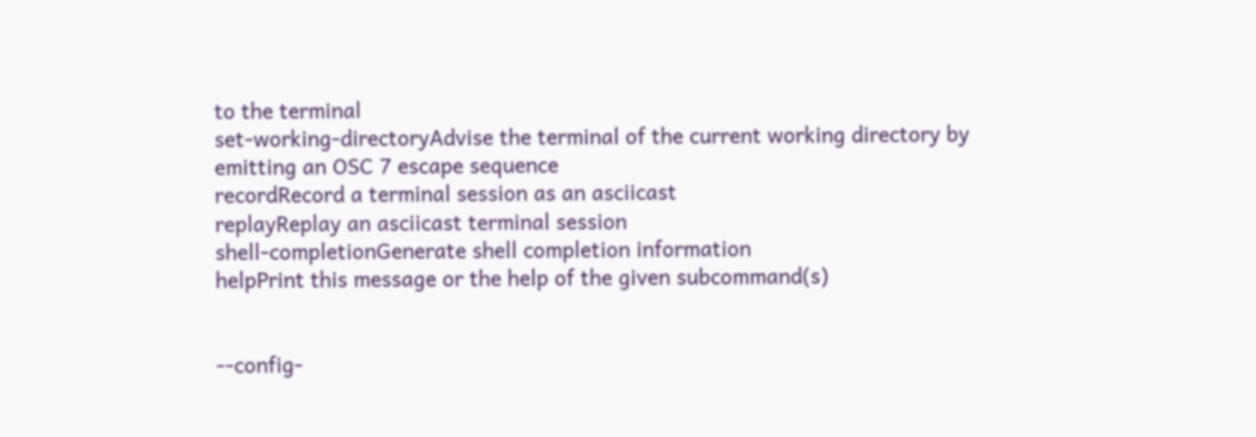to the terminal
set-working-directoryAdvise the terminal of the current working directory by emitting an OSC 7 escape sequence
recordRecord a terminal session as an asciicast
replayReplay an asciicast terminal session
shell-completionGenerate shell completion information
helpPrint this message or the help of the given subcommand(s)


--config-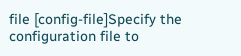file [config-file]Specify the configuration file to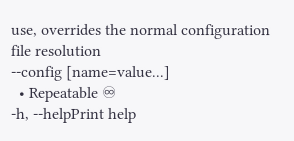use, overrides the normal configuration file resolution
--config [name=value...]
  • Repeatable ♾
-h, --helpPrint help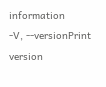information
-V, --versionPrint version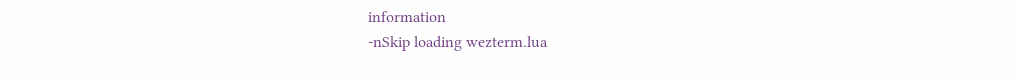information
-nSkip loading wezterm.lua